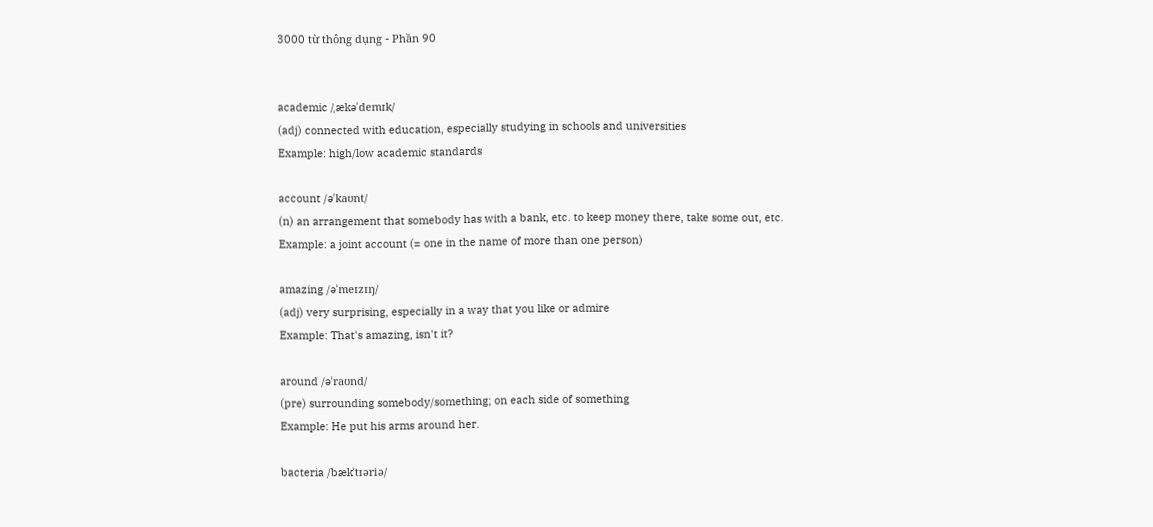3000 từ thông dụng - Phần 90


academic /ˌækəˈdemɪk/
(adj) connected with education, especially studying in schools and universities
Example: high/low academic standards

account /əˈkaʊnt/
(n) an arrangement that somebody has with a bank, etc. to keep money there, take some out, etc.
Example: a joint account (= one in the name of more than one person)

amazing /əˈmeɪzɪŋ/
(adj) very surprising, especially in a way that you like or admire
Example: That's amazing, isn't it?

around /əˈraʊnd/
(pre) surrounding somebody/something; on each side of something
Example: He put his arms around her.

bacteria /bækˈtɪəriə/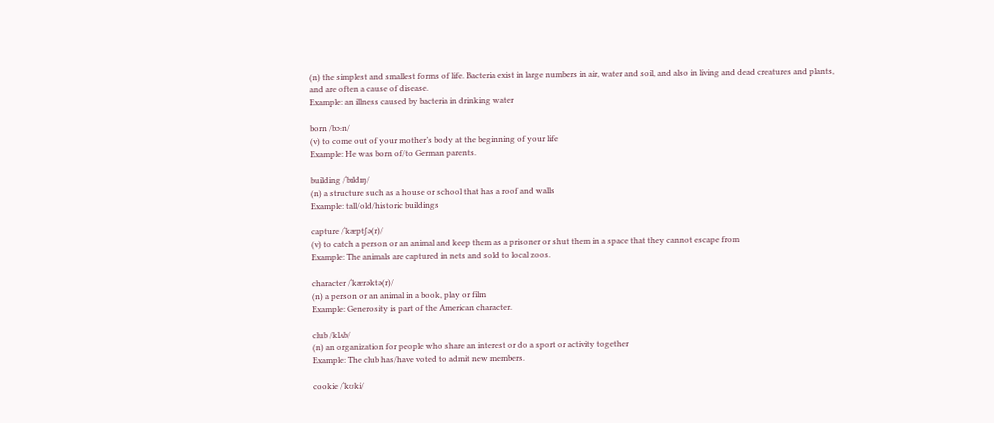(n) the simplest and smallest forms of life. Bacteria exist in large numbers in air, water and soil, and also in living and dead creatures and plants, and are often a cause of disease.
Example: an illness caused by bacteria in drinking water

born /bɔːn/
(v) to come out of your mother’s body at the beginning of your life
Example: He was born of/to German parents.

building /ˈbɪldɪŋ/
(n) a structure such as a house or school that has a roof and walls
Example: tall/old/historic buildings

capture /ˈkæptʃə(r)/
(v) to catch a person or an animal and keep them as a prisoner or shut them in a space that they cannot escape from
Example: The animals are captured in nets and sold to local zoos.

character /ˈkærəktə(r)/
(n) a person or an animal in a book, play or film
Example: Generosity is part of the American character.

club /klʌb/
(n) an organization for people who share an interest or do a sport or activity together
Example: The club has/have voted to admit new members.

cookie /ˈkʊki/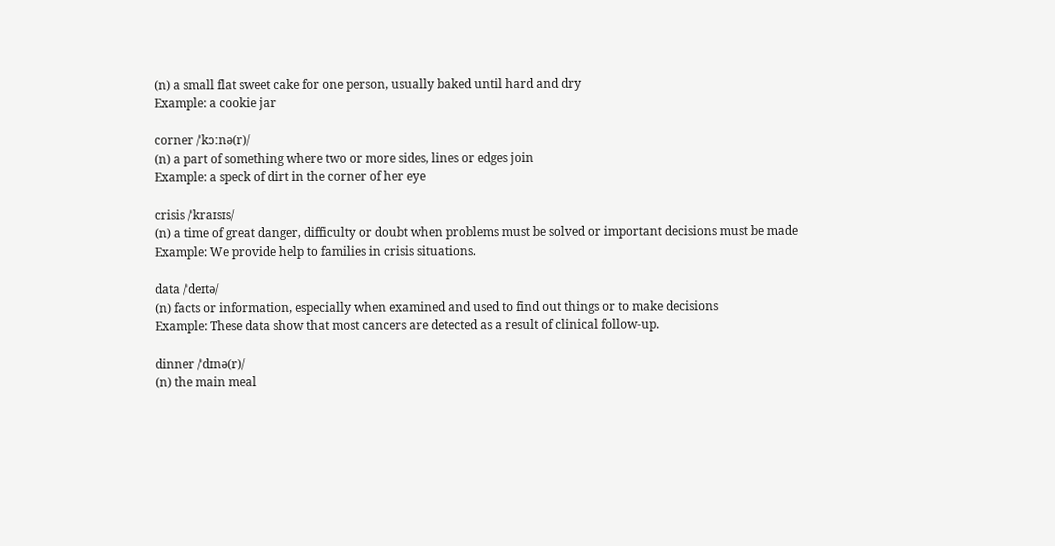(n) a small flat sweet cake for one person, usually baked until hard and dry
Example: a cookie jar

corner /ˈkɔːnə(r)/
(n) a part of something where two or more sides, lines or edges join
Example: a speck of dirt in the corner of her eye

crisis /ˈkraɪsɪs/
(n) a time of great danger, difficulty or doubt when problems must be solved or important decisions must be made
Example: We provide help to families in crisis situations.

data /ˈdeɪtə/
(n) facts or information, especially when examined and used to find out things or to make decisions
Example: These data show that most cancers are detected as a result of clinical follow-up.

dinner /ˈdɪnə(r)/
(n) the main meal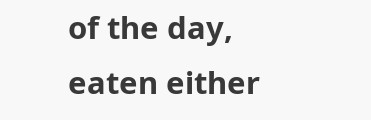of the day, eaten either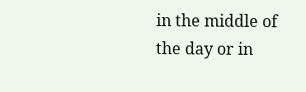in the middle of the day or in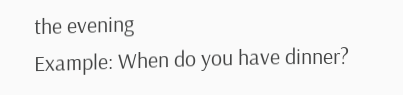the evening
Example: When do you have dinner?